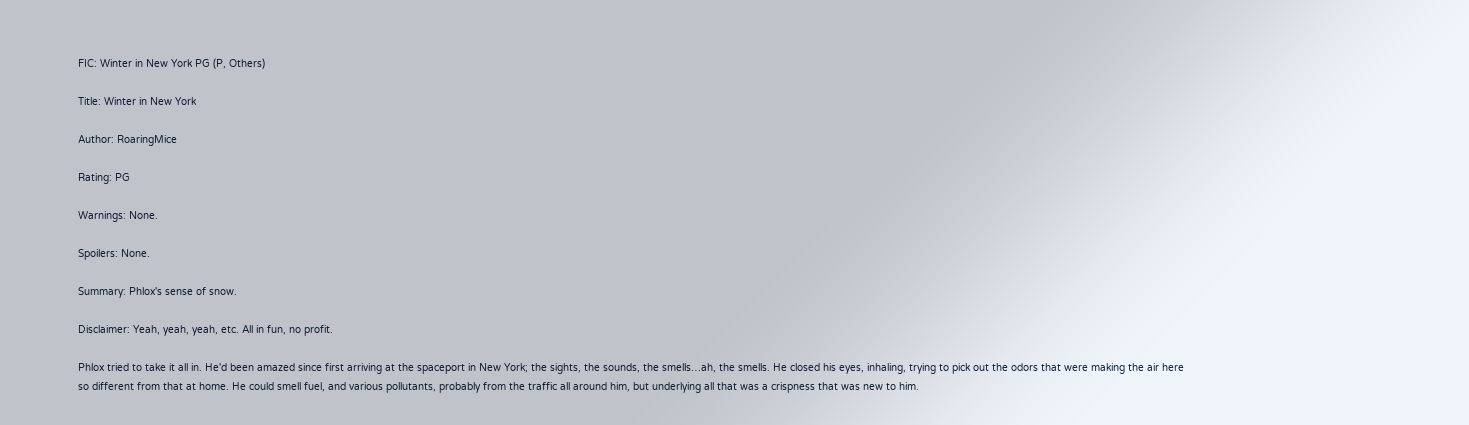FIC: Winter in New York PG (P, Others)

Title: Winter in New York

Author: RoaringMice

Rating: PG

Warnings: None.

Spoilers: None.

Summary: Phlox's sense of snow.

Disclaimer: Yeah, yeah, yeah, etc. All in fun, no profit.

Phlox tried to take it all in. He'd been amazed since first arriving at the spaceport in New York; the sights, the sounds, the smells…ah, the smells. He closed his eyes, inhaling, trying to pick out the odors that were making the air here so different from that at home. He could smell fuel, and various pollutants, probably from the traffic all around him, but underlying all that was a crispness that was new to him.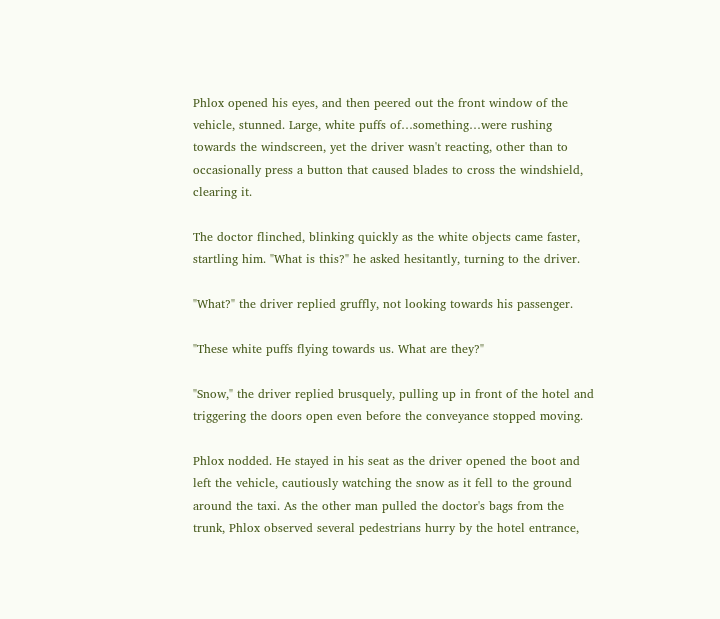Phlox opened his eyes, and then peered out the front window of the vehicle, stunned. Large, white puffs of…something…were rushing towards the windscreen, yet the driver wasn't reacting, other than to occasionally press a button that caused blades to cross the windshield, clearing it.

The doctor flinched, blinking quickly as the white objects came faster, startling him. "What is this?" he asked hesitantly, turning to the driver.

"What?" the driver replied gruffly, not looking towards his passenger.

"These white puffs flying towards us. What are they?"

"Snow," the driver replied brusquely, pulling up in front of the hotel and triggering the doors open even before the conveyance stopped moving.

Phlox nodded. He stayed in his seat as the driver opened the boot and left the vehicle, cautiously watching the snow as it fell to the ground around the taxi. As the other man pulled the doctor's bags from the trunk, Phlox observed several pedestrians hurry by the hotel entrance,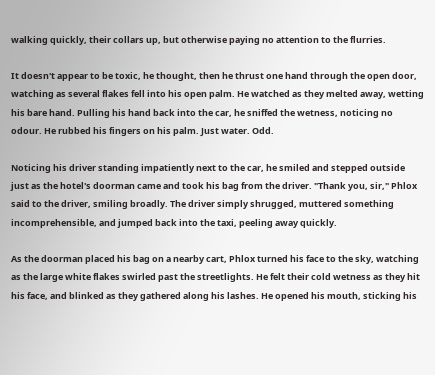walking quickly, their collars up, but otherwise paying no attention to the flurries.

It doesn't appear to be toxic, he thought, then he thrust one hand through the open door, watching as several flakes fell into his open palm. He watched as they melted away, wetting his bare hand. Pulling his hand back into the car, he sniffed the wetness, noticing no odour. He rubbed his fingers on his palm. Just water. Odd.

Noticing his driver standing impatiently next to the car, he smiled and stepped outside just as the hotel's doorman came and took his bag from the driver. "Thank you, sir," Phlox said to the driver, smiling broadly. The driver simply shrugged, muttered something incomprehensible, and jumped back into the taxi, peeling away quickly.

As the doorman placed his bag on a nearby cart, Phlox turned his face to the sky, watching as the large white flakes swirled past the streetlights. He felt their cold wetness as they hit his face, and blinked as they gathered along his lashes. He opened his mouth, sticking his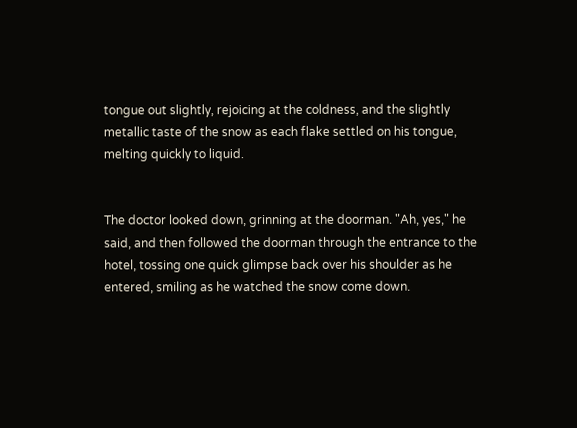tongue out slightly, rejoicing at the coldness, and the slightly metallic taste of the snow as each flake settled on his tongue, melting quickly to liquid.


The doctor looked down, grinning at the doorman. "Ah, yes," he said, and then followed the doorman through the entrance to the hotel, tossing one quick glimpse back over his shoulder as he entered, smiling as he watched the snow come down.